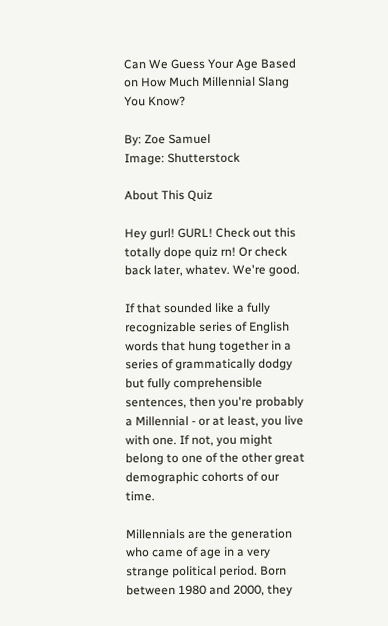Can We Guess Your Age Based on How Much Millennial Slang You Know?

By: Zoe Samuel
Image: Shutterstock

About This Quiz

Hey gurl! GURL! Check out this totally dope quiz rn! Or check back later, whatev. We're good.

If that sounded like a fully recognizable series of English words that hung together in a series of grammatically dodgy but fully comprehensible sentences, then you're probably a Millennial - or at least, you live with one. If not, you might belong to one of the other great demographic cohorts of our time.

Millennials are the generation who came of age in a very strange political period. Born between 1980 and 2000, they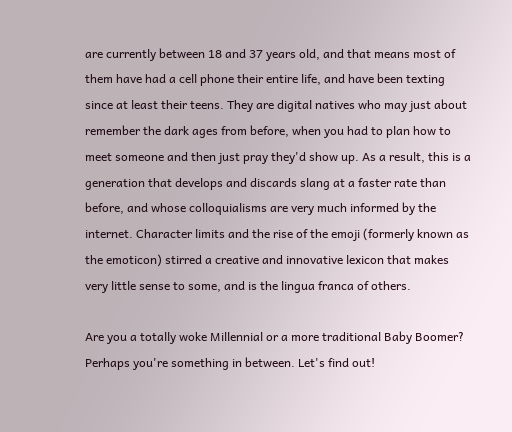are currently between 18 and 37 years old, and that means most of them have had a cell phone their entire life, and have been texting since at least their teens. They are digital natives who may just about remember the dark ages from before, when you had to plan how to meet someone and then just pray they'd show up. As a result, this is a generation that develops and discards slang at a faster rate than before, and whose colloquialisms are very much informed by the internet. Character limits and the rise of the emoji (formerly known as the emoticon) stirred a creative and innovative lexicon that makes very little sense to some, and is the lingua franca of others.

Are you a totally woke Millennial or a more traditional Baby Boomer? Perhaps you're something in between. Let's find out!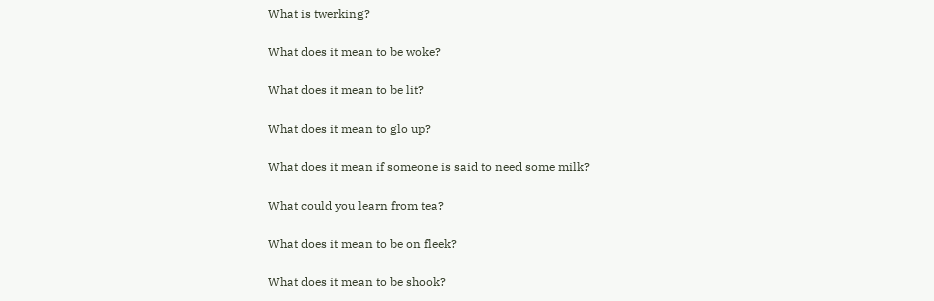What is twerking?

What does it mean to be woke?

What does it mean to be lit?

What does it mean to glo up?

What does it mean if someone is said to need some milk?

What could you learn from tea?

What does it mean to be on fleek?

What does it mean to be shook?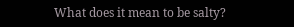What does it mean to be salty?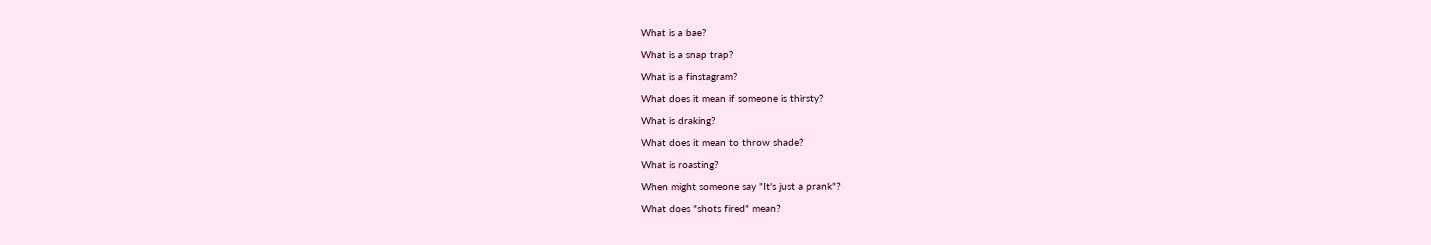What is a bae?

What is a snap trap?

What is a finstagram?

What does it mean if someone is thirsty?

What is draking?

What does it mean to throw shade?

What is roasting?

When might someone say "It's just a prank"?

What does "shots fired" mean?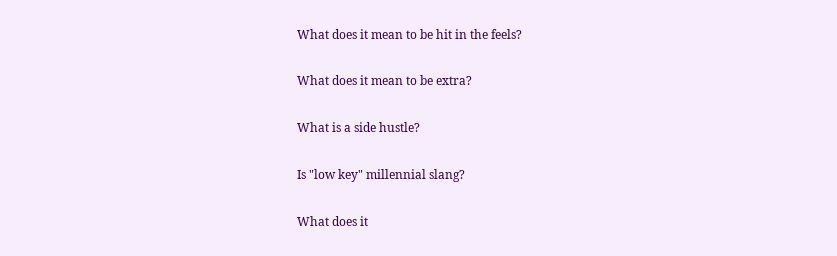What does it mean to be hit in the feels?

What does it mean to be extra?

What is a side hustle?

Is "low key" millennial slang?

What does it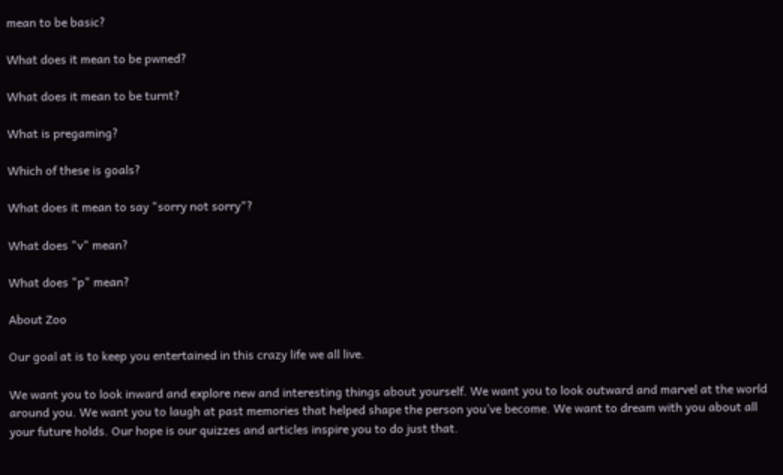mean to be basic?

What does it mean to be pwned?

What does it mean to be turnt?

What is pregaming?

Which of these is goals?

What does it mean to say "sorry not sorry"?

What does "v" mean?

What does "p" mean?

About Zoo

Our goal at is to keep you entertained in this crazy life we all live.

We want you to look inward and explore new and interesting things about yourself. We want you to look outward and marvel at the world around you. We want you to laugh at past memories that helped shape the person you’ve become. We want to dream with you about all your future holds. Our hope is our quizzes and articles inspire you to do just that.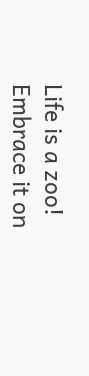Life is a zoo! Embrace it on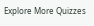Explore More Quizzes